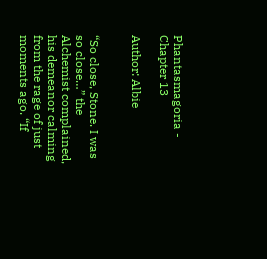Phantasmagoria - Chapter 13

Author: Albie


“So close, Stone. I was so close…” the Alchemist complained, his demeanor calming from the rage of just moments ago. “If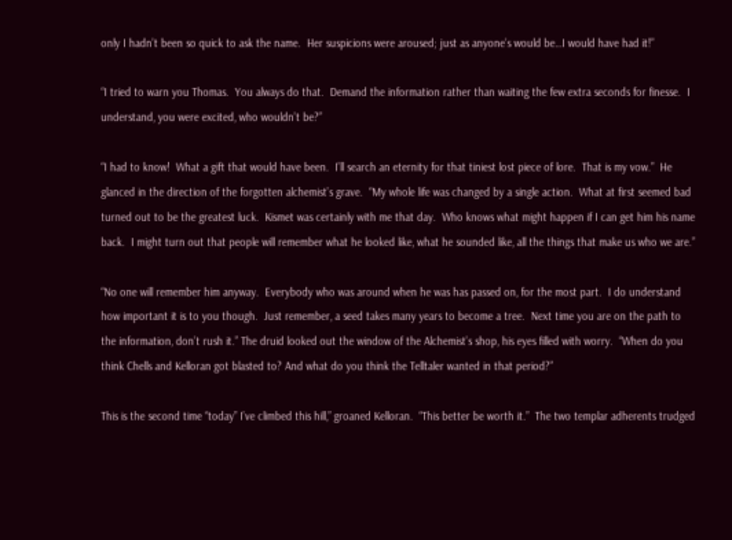only I hadn’t been so quick to ask the name.  Her suspicions were aroused; just as anyone’s would be…I would have had it!”

“I tried to warn you Thomas.  You always do that.  Demand the information rather than waiting the few extra seconds for finesse.  I understand, you were excited, who wouldn’t be?”

“I had to know!  What a gift that would have been.  I’ll search an eternity for that tiniest lost piece of lore.  That is my vow.”  He glanced in the direction of the forgotten alchemist’s grave.  “My whole life was changed by a single action.  What at first seemed bad turned out to be the greatest luck.  Kismet was certainly with me that day.  Who knows what might happen if I can get him his name back.  I might turn out that people will remember what he looked like, what he sounded like, all the things that make us who we are.”

“No one will remember him anyway.  Everybody who was around when he was has passed on, for the most part.  I do understand how important it is to you though.  Just remember, a seed takes many years to become a tree.  Next time you are on the path to the information, don’t rush it.” The druid looked out the window of the Alchemist’s shop, his eyes filled with worry.  “When do you think Chells and Kelloran got blasted to? And what do you think the Telltaler wanted in that period?”

This is the second time “today” I’ve climbed this hill,” groaned Kelloran.  “This better be worth it.”  The two templar adherents trudged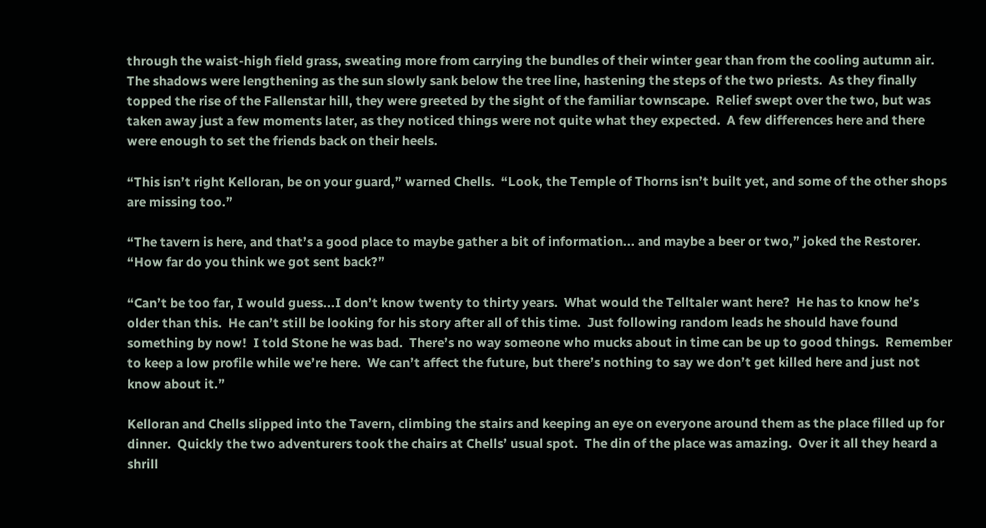through the waist-high field grass, sweating more from carrying the bundles of their winter gear than from the cooling autumn air.  The shadows were lengthening as the sun slowly sank below the tree line, hastening the steps of the two priests.  As they finally topped the rise of the Fallenstar hill, they were greeted by the sight of the familiar townscape.  Relief swept over the two, but was taken away just a few moments later, as they noticed things were not quite what they expected.  A few differences here and there were enough to set the friends back on their heels.

“This isn’t right Kelloran, be on your guard,” warned Chells.  “Look, the Temple of Thorns isn’t built yet, and some of the other shops are missing too.”

“The tavern is here, and that’s a good place to maybe gather a bit of information... and maybe a beer or two,” joked the Restorer.  “How far do you think we got sent back?”

“Can’t be too far, I would guess...I don’t know twenty to thirty years.  What would the Telltaler want here?  He has to know he’s older than this.  He can’t still be looking for his story after all of this time.  Just following random leads he should have found something by now!  I told Stone he was bad.  There’s no way someone who mucks about in time can be up to good things.  Remember to keep a low profile while we’re here.  We can’t affect the future, but there’s nothing to say we don’t get killed here and just not know about it.”

Kelloran and Chells slipped into the Tavern, climbing the stairs and keeping an eye on everyone around them as the place filled up for dinner.  Quickly the two adventurers took the chairs at Chells’ usual spot.  The din of the place was amazing.  Over it all they heard a shrill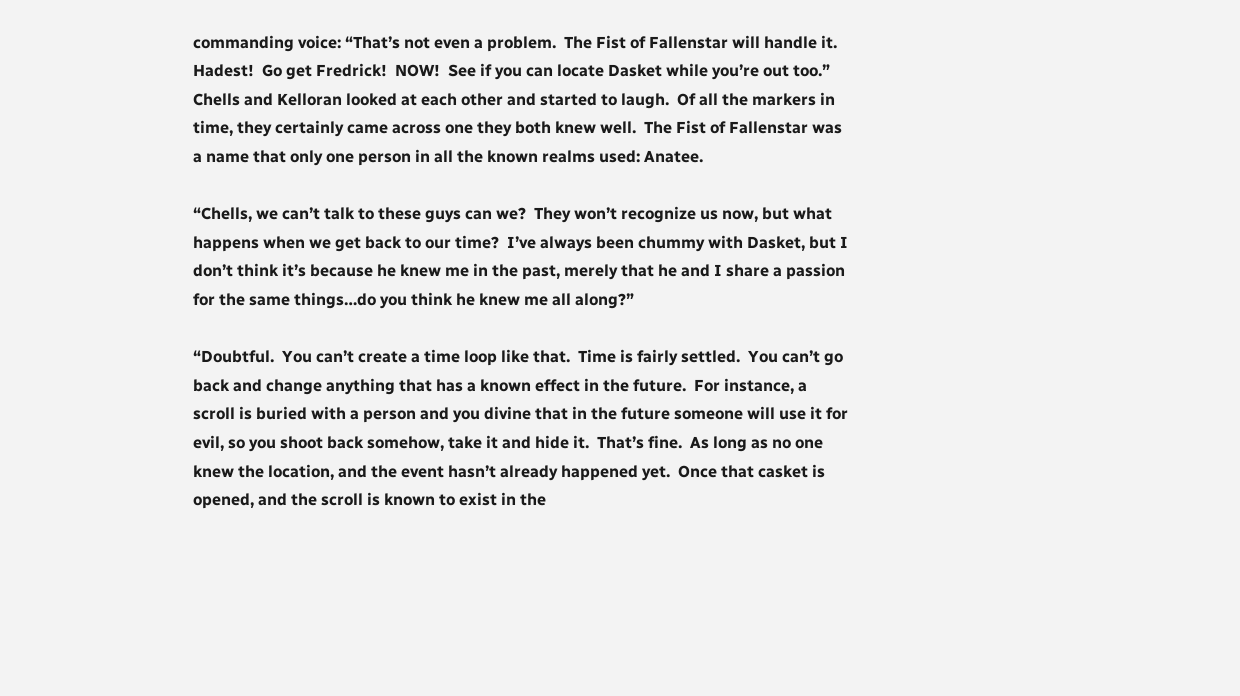commanding voice: “That’s not even a problem.  The Fist of Fallenstar will handle it.  Hadest!  Go get Fredrick!  NOW!  See if you can locate Dasket while you’re out too.”  Chells and Kelloran looked at each other and started to laugh.  Of all the markers in time, they certainly came across one they both knew well.  The Fist of Fallenstar was a name that only one person in all the known realms used: Anatee.

“Chells, we can’t talk to these guys can we?  They won’t recognize us now, but what happens when we get back to our time?  I’ve always been chummy with Dasket, but I don’t think it’s because he knew me in the past, merely that he and I share a passion for the same things…do you think he knew me all along?”

“Doubtful.  You can’t create a time loop like that.  Time is fairly settled.  You can’t go back and change anything that has a known effect in the future.  For instance, a scroll is buried with a person and you divine that in the future someone will use it for evil, so you shoot back somehow, take it and hide it.  That’s fine.  As long as no one knew the location, and the event hasn’t already happened yet.  Once that casket is opened, and the scroll is known to exist in the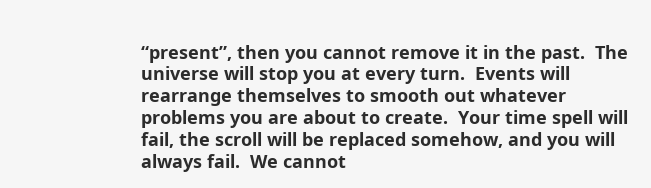“present”, then you cannot remove it in the past.  The universe will stop you at every turn.  Events will rearrange themselves to smooth out whatever problems you are about to create.  Your time spell will fail, the scroll will be replaced somehow, and you will always fail.  We cannot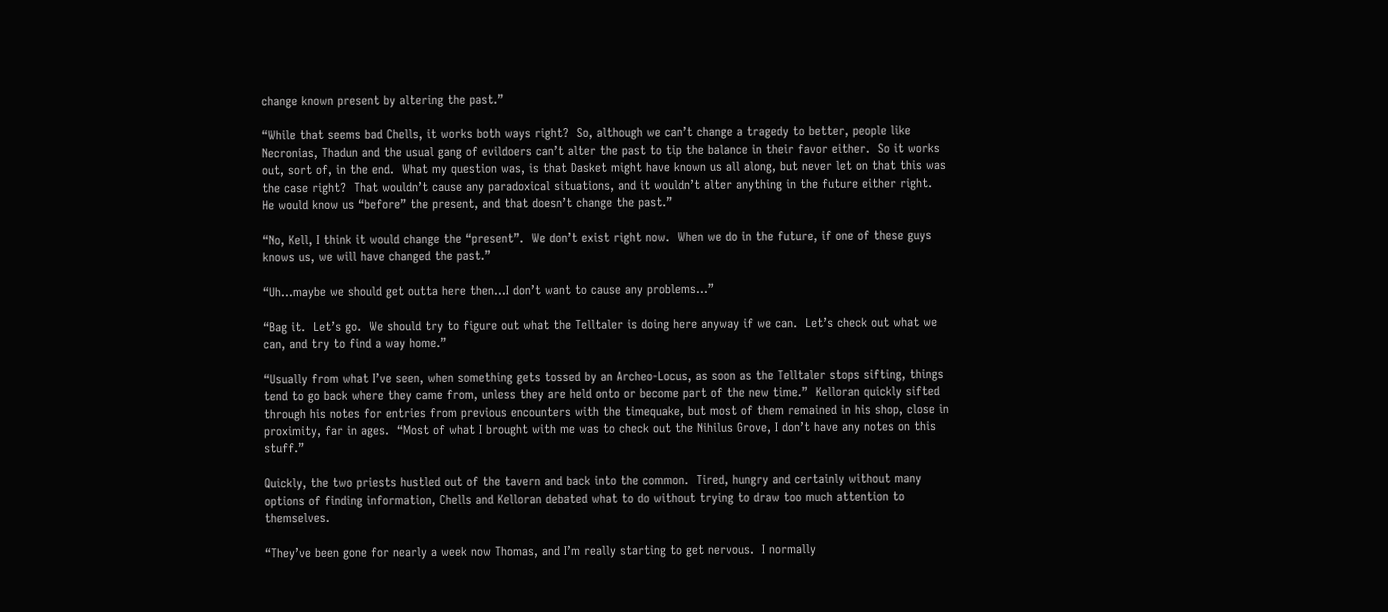change known present by altering the past.”

“While that seems bad Chells, it works both ways right?  So, although we can’t change a tragedy to better, people like Necronias, Thadun and the usual gang of evildoers can’t alter the past to tip the balance in their favor either.  So it works out, sort of, in the end.  What my question was, is that Dasket might have known us all along, but never let on that this was the case right?  That wouldn’t cause any paradoxical situations, and it wouldn’t alter anything in the future either right.  He would know us “before” the present, and that doesn’t change the past.”

“No, Kell, I think it would change the “present”.  We don’t exist right now.  When we do in the future, if one of these guys knows us, we will have changed the past.”

“Uh…maybe we should get outta here then…I don’t want to cause any problems…”

“Bag it.  Let’s go.  We should try to figure out what the Telltaler is doing here anyway if we can.  Let’s check out what we can, and try to find a way home.”

“Usually from what I’ve seen, when something gets tossed by an Archeo-Locus, as soon as the Telltaler stops sifting, things tend to go back where they came from, unless they are held onto or become part of the new time.”  Kelloran quickly sifted through his notes for entries from previous encounters with the timequake, but most of them remained in his shop, close in proximity, far in ages.  “Most of what I brought with me was to check out the Nihilus Grove, I don’t have any notes on this stuff.”

Quickly, the two priests hustled out of the tavern and back into the common.  Tired, hungry and certainly without many options of finding information, Chells and Kelloran debated what to do without trying to draw too much attention to themselves.

“They’ve been gone for nearly a week now Thomas, and I’m really starting to get nervous.  I normally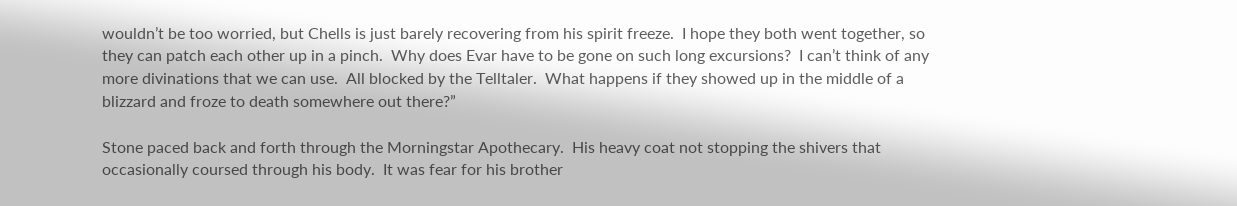wouldn’t be too worried, but Chells is just barely recovering from his spirit freeze.  I hope they both went together, so they can patch each other up in a pinch.  Why does Evar have to be gone on such long excursions?  I can’t think of any more divinations that we can use.  All blocked by the Telltaler.  What happens if they showed up in the middle of a blizzard and froze to death somewhere out there?”

Stone paced back and forth through the Morningstar Apothecary.  His heavy coat not stopping the shivers that occasionally coursed through his body.  It was fear for his brother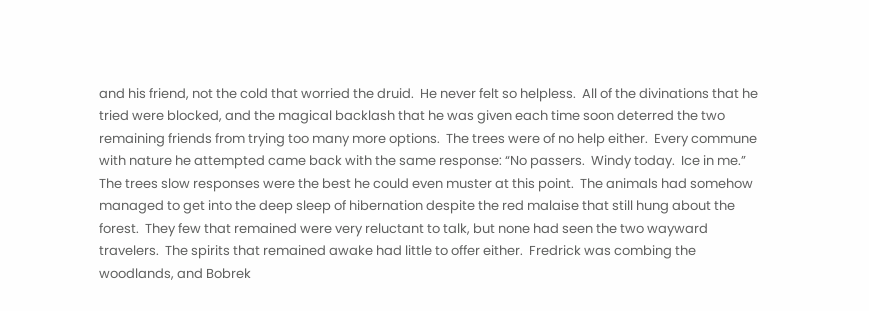and his friend, not the cold that worried the druid.  He never felt so helpless.  All of the divinations that he tried were blocked, and the magical backlash that he was given each time soon deterred the two remaining friends from trying too many more options.  The trees were of no help either.  Every commune with nature he attempted came back with the same response: “No passers.  Windy today.  Ice in me.”  The trees slow responses were the best he could even muster at this point.  The animals had somehow managed to get into the deep sleep of hibernation despite the red malaise that still hung about the forest.  They few that remained were very reluctant to talk, but none had seen the two wayward travelers.  The spirits that remained awake had little to offer either.  Fredrick was combing the woodlands, and Bobrek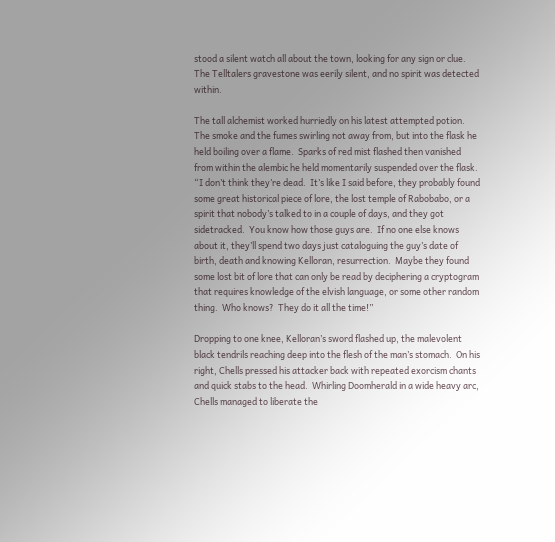stood a silent watch all about the town, looking for any sign or clue.  The Telltalers gravestone was eerily silent, and no spirit was detected within.

The tall alchemist worked hurriedly on his latest attempted potion.  The smoke and the fumes swirling not away from, but into the flask he held boiling over a flame.  Sparks of red mist flashed then vanished from within the alembic he held momentarily suspended over the flask.  “I don’t think they’re dead.  It’s like I said before, they probably found some great historical piece of lore, the lost temple of Rabobabo, or a spirit that nobody’s talked to in a couple of days, and they got sidetracked.  You know how those guys are.  If no one else knows about it, they’ll spend two days just cataloguing the guy’s date of birth, death and knowing Kelloran, resurrection.  Maybe they found some lost bit of lore that can only be read by deciphering a cryptogram that requires knowledge of the elvish language, or some other random thing.  Who knows?  They do it all the time!”

Dropping to one knee, Kelloran’s sword flashed up, the malevolent black tendrils reaching deep into the flesh of the man’s stomach.  On his right, Chells pressed his attacker back with repeated exorcism chants and quick stabs to the head.  Whirling Doomherald in a wide heavy arc, Chells managed to liberate the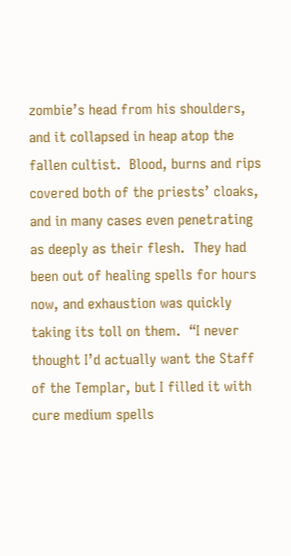zombie’s head from his shoulders, and it collapsed in heap atop the fallen cultist.  Blood, burns and rips covered both of the priests’ cloaks, and in many cases even penetrating as deeply as their flesh.  They had been out of healing spells for hours now, and exhaustion was quickly taking its toll on them.  “I never thought I’d actually want the Staff of the Templar, but I filled it with cure medium spells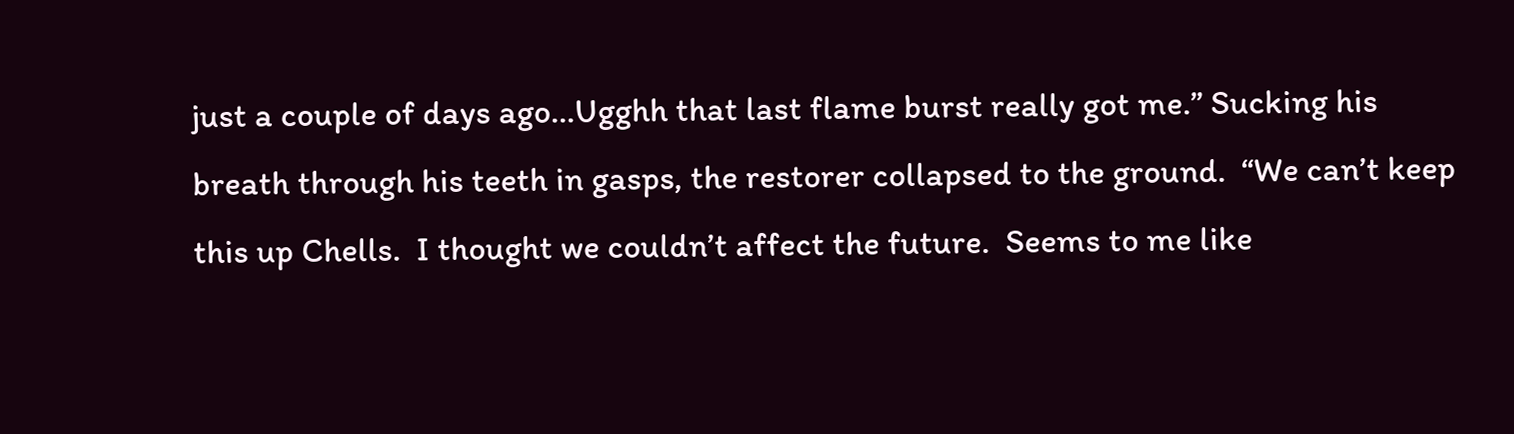just a couple of days ago…Ugghh that last flame burst really got me.” Sucking his breath through his teeth in gasps, the restorer collapsed to the ground.  “We can’t keep this up Chells.  I thought we couldn’t affect the future.  Seems to me like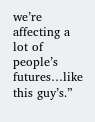we’re affecting a lot of people’s futures…like this guy’s.”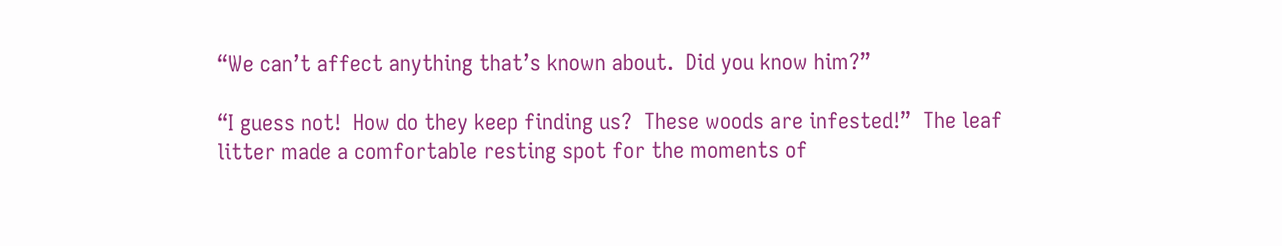“We can’t affect anything that’s known about.  Did you know him?”

“I guess not!  How do they keep finding us?  These woods are infested!”  The leaf litter made a comfortable resting spot for the moments of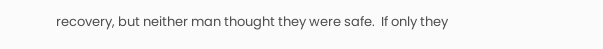recovery, but neither man thought they were safe.  If only they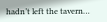hadn’t left the tavern…